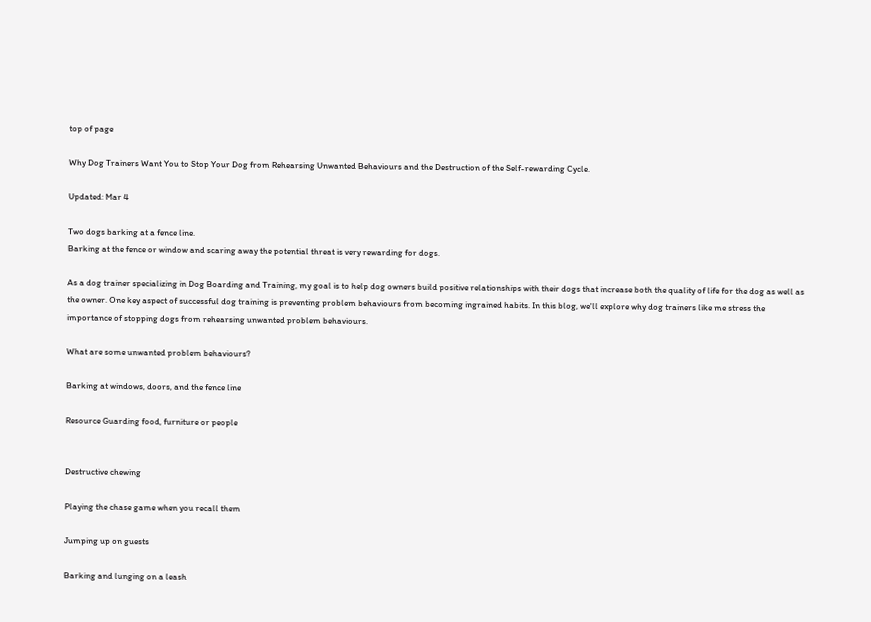top of page

Why Dog Trainers Want You to Stop Your Dog from Rehearsing Unwanted Behaviours and the Destruction of the Self-rewarding Cycle.

Updated: Mar 4

Two dogs barking at a fence line.
Barking at the fence or window and scaring away the potential threat is very rewarding for dogs.

As a dog trainer specializing in Dog Boarding and Training, my goal is to help dog owners build positive relationships with their dogs that increase both the quality of life for the dog as well as the owner. One key aspect of successful dog training is preventing problem behaviours from becoming ingrained habits. In this blog, we'll explore why dog trainers like me stress the importance of stopping dogs from rehearsing unwanted problem behaviours.

What are some unwanted problem behaviours?

Barking at windows, doors, and the fence line

Resource Guarding food, furniture or people


Destructive chewing

Playing the chase game when you recall them

Jumping up on guests

Barking and lunging on a leash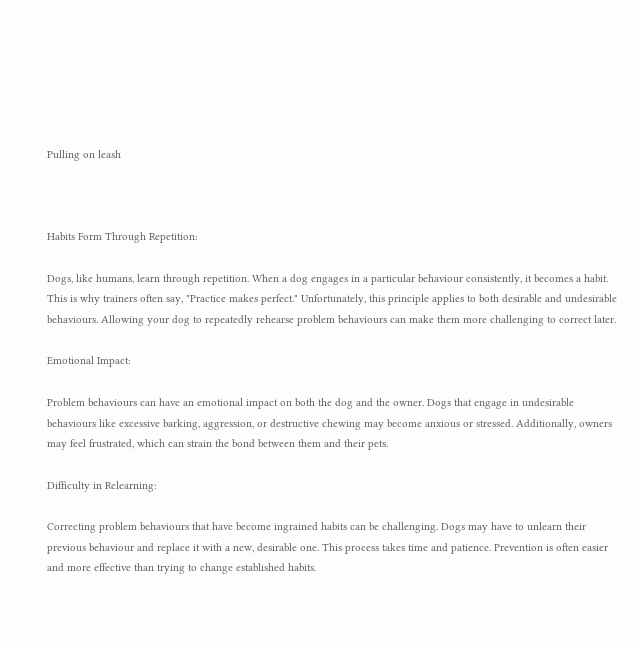Pulling on leash



Habits Form Through Repetition:

Dogs, like humans, learn through repetition. When a dog engages in a particular behaviour consistently, it becomes a habit. This is why trainers often say, "Practice makes perfect." Unfortunately, this principle applies to both desirable and undesirable behaviours. Allowing your dog to repeatedly rehearse problem behaviours can make them more challenging to correct later.

Emotional Impact:

Problem behaviours can have an emotional impact on both the dog and the owner. Dogs that engage in undesirable behaviours like excessive barking, aggression, or destructive chewing may become anxious or stressed. Additionally, owners may feel frustrated, which can strain the bond between them and their pets.

Difficulty in Relearning:

Correcting problem behaviours that have become ingrained habits can be challenging. Dogs may have to unlearn their previous behaviour and replace it with a new, desirable one. This process takes time and patience. Prevention is often easier and more effective than trying to change established habits.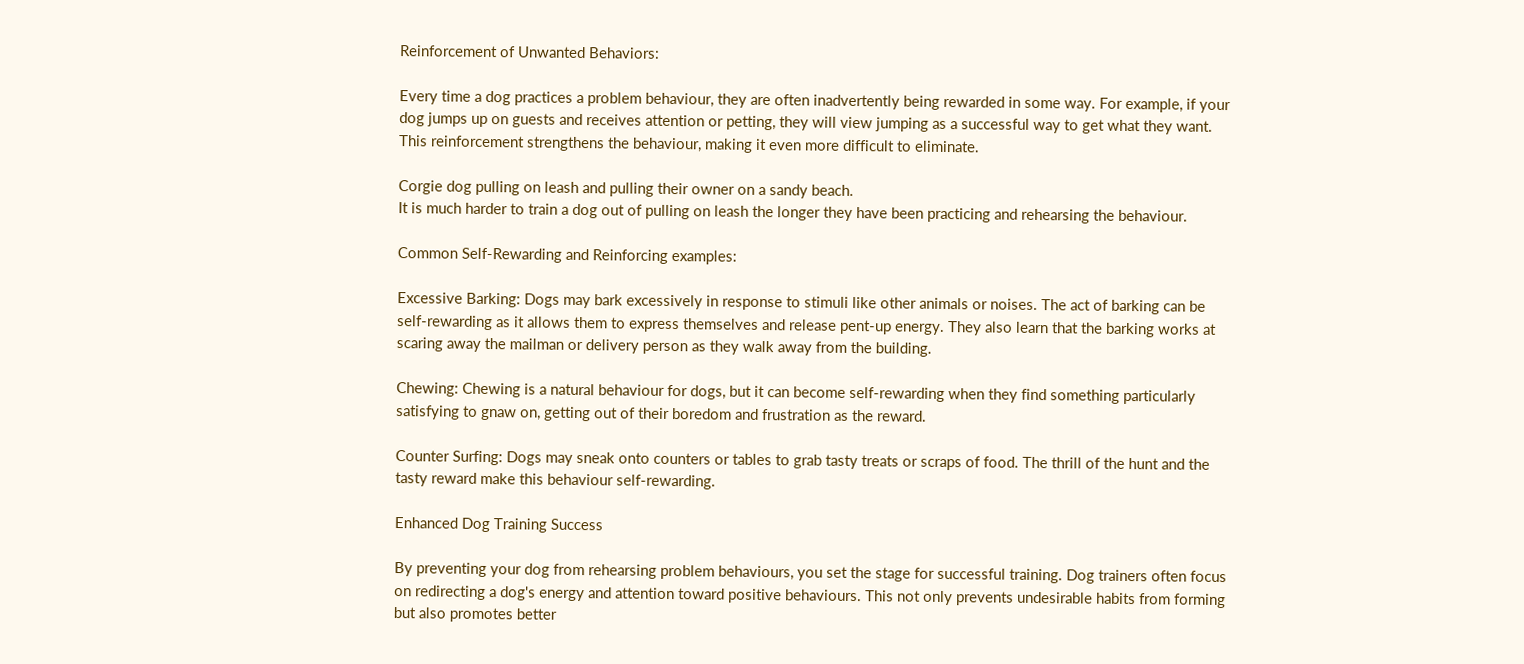Reinforcement of Unwanted Behaviors:

Every time a dog practices a problem behaviour, they are often inadvertently being rewarded in some way. For example, if your dog jumps up on guests and receives attention or petting, they will view jumping as a successful way to get what they want. This reinforcement strengthens the behaviour, making it even more difficult to eliminate.

Corgie dog pulling on leash and pulling their owner on a sandy beach.
It is much harder to train a dog out of pulling on leash the longer they have been practicing and rehearsing the behaviour.

Common Self-Rewarding and Reinforcing examples:

Excessive Barking: Dogs may bark excessively in response to stimuli like other animals or noises. The act of barking can be self-rewarding as it allows them to express themselves and release pent-up energy. They also learn that the barking works at scaring away the mailman or delivery person as they walk away from the building.

Chewing: Chewing is a natural behaviour for dogs, but it can become self-rewarding when they find something particularly satisfying to gnaw on, getting out of their boredom and frustration as the reward.

Counter Surfing: Dogs may sneak onto counters or tables to grab tasty treats or scraps of food. The thrill of the hunt and the tasty reward make this behaviour self-rewarding.

Enhanced Dog Training Success

By preventing your dog from rehearsing problem behaviours, you set the stage for successful training. Dog trainers often focus on redirecting a dog's energy and attention toward positive behaviours. This not only prevents undesirable habits from forming but also promotes better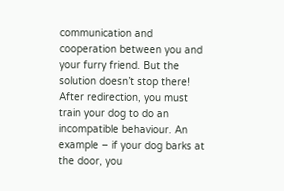communication and cooperation between you and your furry friend. But the solution doesn’t stop there! After redirection, you must train your dog to do an incompatible behaviour. An example – if your dog barks at the door, you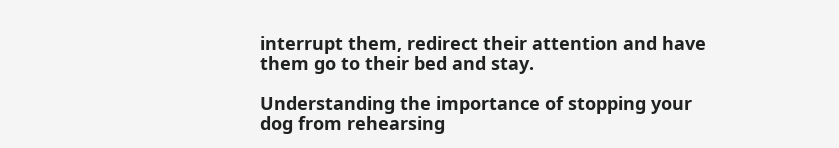interrupt them, redirect their attention and have them go to their bed and stay.

Understanding the importance of stopping your dog from rehearsing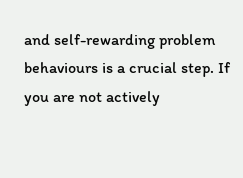and self-rewarding problem behaviours is a crucial step. If you are not actively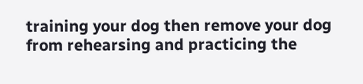training your dog then remove your dog from rehearsing and practicing the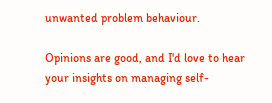unwanted problem behaviour.

Opinions are good, and I'd love to hear your insights on managing self-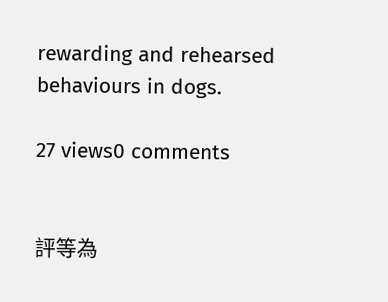rewarding and rehearsed behaviours in dogs.

27 views0 comments


評等為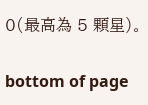0(最高為 5 顆星)。

bottom of page